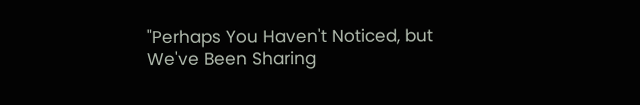"Perhaps You Haven't Noticed, but We've Been Sharing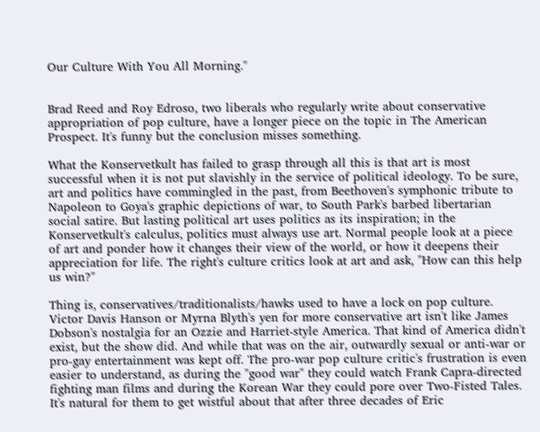Our Culture With You All Morning."


Brad Reed and Roy Edroso, two liberals who regularly write about conservative appropriation of pop culture, have a longer piece on the topic in The American Prospect. It's funny but the conclusion misses something.

What the Konservetkult has failed to grasp through all this is that art is most successful when it is not put slavishly in the service of political ideology. To be sure, art and politics have commingled in the past, from Beethoven's symphonic tribute to Napoleon to Goya's graphic depictions of war, to South Park's barbed libertarian social satire. But lasting political art uses politics as its inspiration; in the Konservetkult's calculus, politics must always use art. Normal people look at a piece of art and ponder how it changes their view of the world, or how it deepens their appreciation for life. The right's culture critics look at art and ask, "How can this help us win?"

Thing is, conservatives/traditionalists/hawks used to have a lock on pop culture. Victor Davis Hanson or Myrna Blyth's yen for more conservative art isn't like James Dobson's nostalgia for an Ozzie and Harriet-style America. That kind of America didn't exist, but the show did. And while that was on the air, outwardly sexual or anti-war or pro-gay entertainment was kept off. The pro-war pop culture critic's frustration is even easier to understand, as during the "good war" they could watch Frank Capra-directed fighting man films and during the Korean War they could pore over Two-Fisted Tales. It's natural for them to get wistful about that after three decades of Eric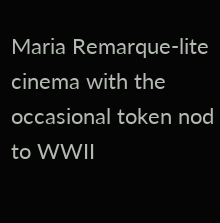Maria Remarque-lite cinema with the occasional token nod to WWII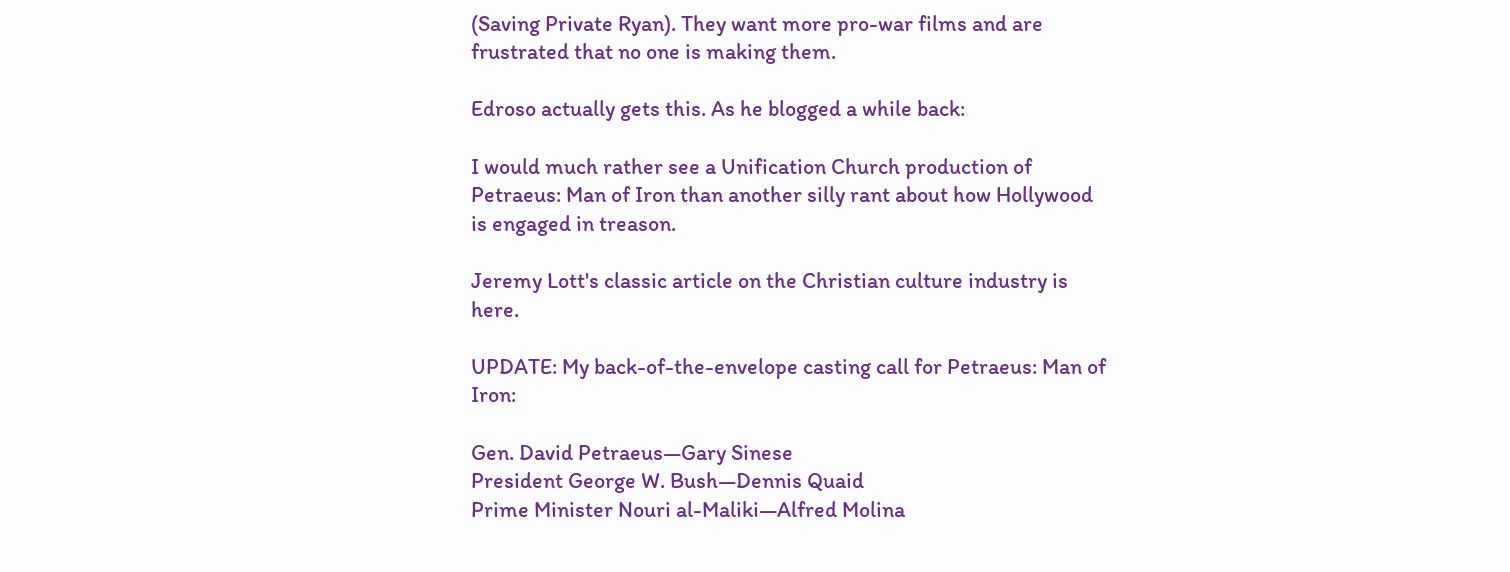(Saving Private Ryan). They want more pro-war films and are frustrated that no one is making them.

Edroso actually gets this. As he blogged a while back:

I would much rather see a Unification Church production of Petraeus: Man of Iron than another silly rant about how Hollywood is engaged in treason.

Jeremy Lott's classic article on the Christian culture industry is here.

UPDATE: My back-of-the-envelope casting call for Petraeus: Man of Iron:

Gen. David Petraeus—Gary Sinese
President George W. Bush—Dennis Quaid
Prime Minister Nouri al-Maliki—Alfred Molina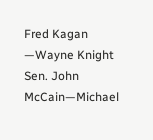Fred Kagan
—Wayne Knight
Sen. John McCain—Michael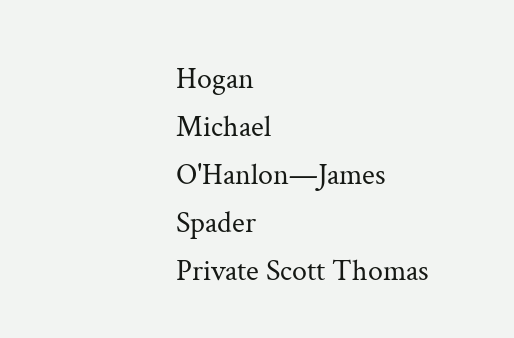Hogan
Michael O'Hanlon—James Spader
Private Scott Thomas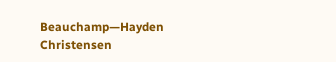Beauchamp—Hayden Christensen